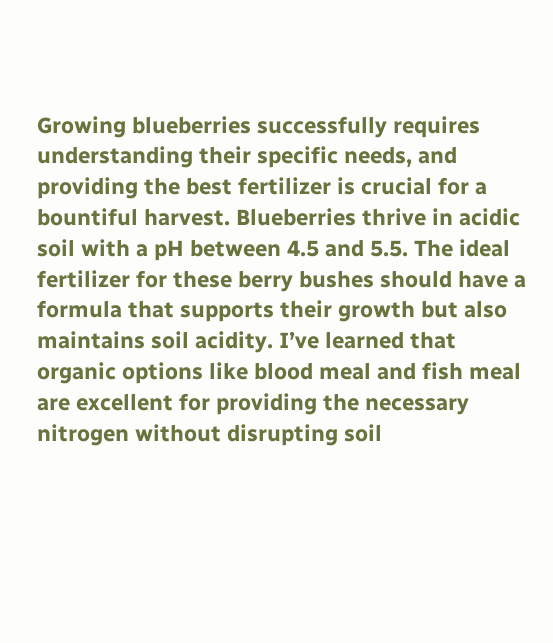Growing blueberries successfully requires understanding their specific needs, and providing the best fertilizer is crucial for a bountiful harvest. Blueberries thrive in acidic soil with a pH between 4.5 and 5.5. The ideal fertilizer for these berry bushes should have a formula that supports their growth but also maintains soil acidity. I’ve learned that organic options like blood meal and fish meal are excellent for providing the necessary nitrogen without disrupting soil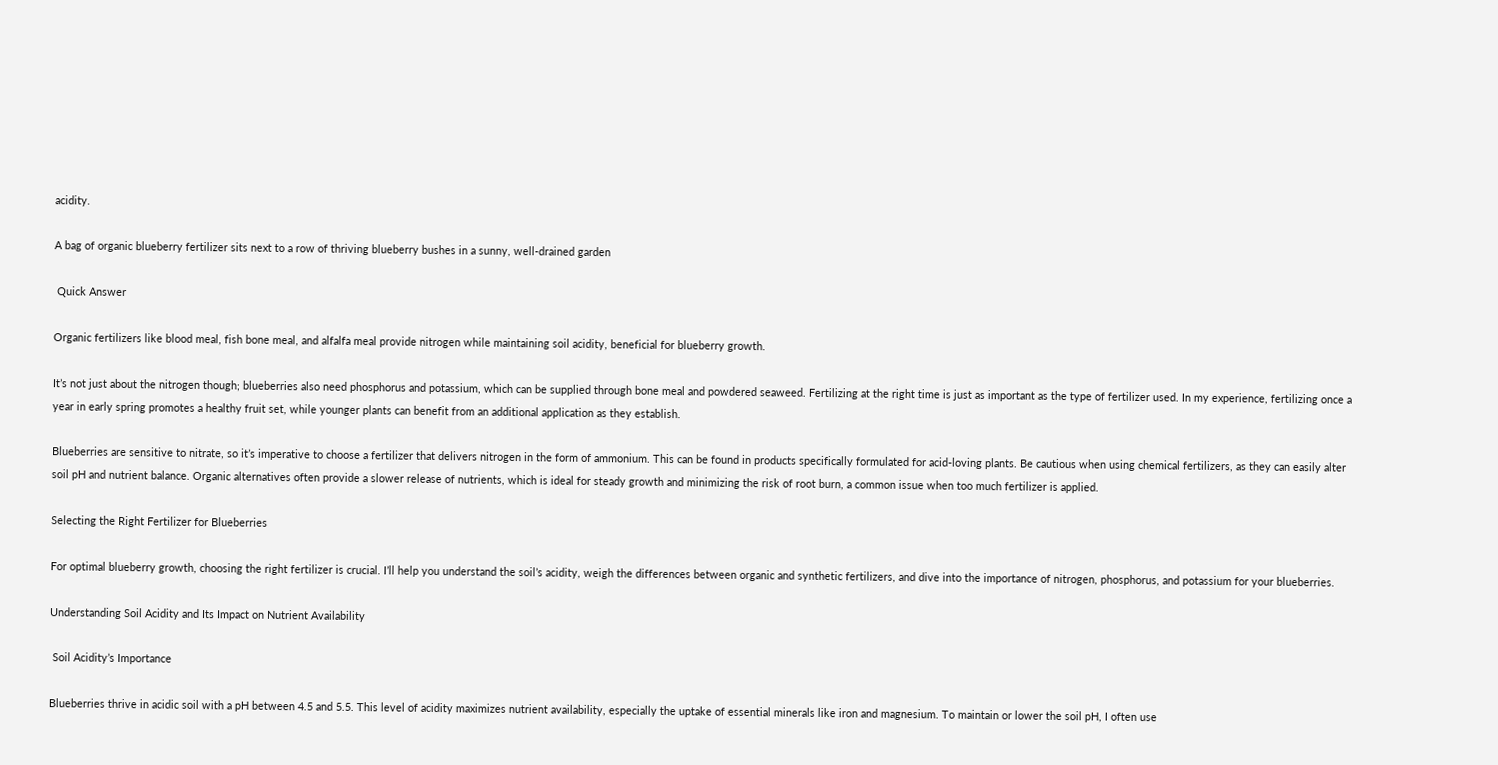acidity.

A bag of organic blueberry fertilizer sits next to a row of thriving blueberry bushes in a sunny, well-drained garden

 Quick Answer

Organic fertilizers like blood meal, fish bone meal, and alfalfa meal provide nitrogen while maintaining soil acidity, beneficial for blueberry growth.

It’s not just about the nitrogen though; blueberries also need phosphorus and potassium, which can be supplied through bone meal and powdered seaweed. Fertilizing at the right time is just as important as the type of fertilizer used. In my experience, fertilizing once a year in early spring promotes a healthy fruit set, while younger plants can benefit from an additional application as they establish.

Blueberries are sensitive to nitrate, so it’s imperative to choose a fertilizer that delivers nitrogen in the form of ammonium. This can be found in products specifically formulated for acid-loving plants. Be cautious when using chemical fertilizers, as they can easily alter soil pH and nutrient balance. Organic alternatives often provide a slower release of nutrients, which is ideal for steady growth and minimizing the risk of root burn, a common issue when too much fertilizer is applied.

Selecting the Right Fertilizer for Blueberries

For optimal blueberry growth, choosing the right fertilizer is crucial. I’ll help you understand the soil’s acidity, weigh the differences between organic and synthetic fertilizers, and dive into the importance of nitrogen, phosphorus, and potassium for your blueberries.

Understanding Soil Acidity and Its Impact on Nutrient Availability

 Soil Acidity’s Importance

Blueberries thrive in acidic soil with a pH between 4.5 and 5.5. This level of acidity maximizes nutrient availability, especially the uptake of essential minerals like iron and magnesium. To maintain or lower the soil pH, I often use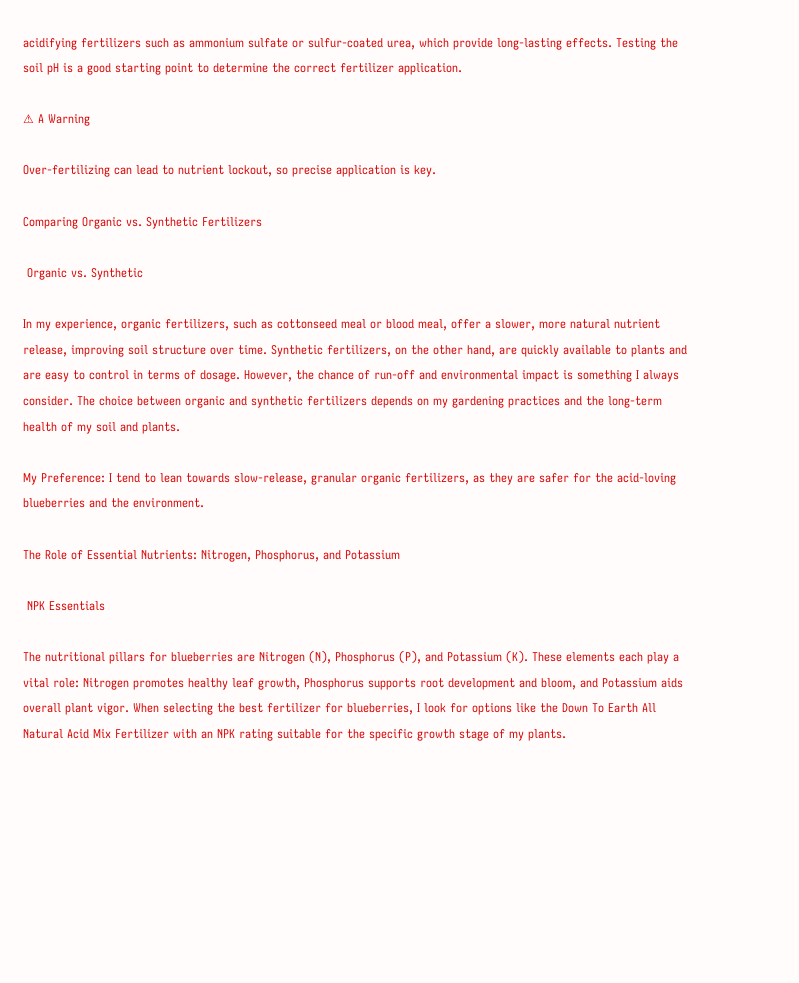acidifying fertilizers such as ammonium sulfate or sulfur-coated urea, which provide long-lasting effects. Testing the soil pH is a good starting point to determine the correct fertilizer application.

⚠ A Warning

Over-fertilizing can lead to nutrient lockout, so precise application is key.

Comparing Organic vs. Synthetic Fertilizers

 Organic vs. Synthetic

In my experience, organic fertilizers, such as cottonseed meal or blood meal, offer a slower, more natural nutrient release, improving soil structure over time. Synthetic fertilizers, on the other hand, are quickly available to plants and are easy to control in terms of dosage. However, the chance of run-off and environmental impact is something I always consider. The choice between organic and synthetic fertilizers depends on my gardening practices and the long-term health of my soil and plants.

My Preference: I tend to lean towards slow-release, granular organic fertilizers, as they are safer for the acid-loving blueberries and the environment.

The Role of Essential Nutrients: Nitrogen, Phosphorus, and Potassium

 NPK Essentials

The nutritional pillars for blueberries are Nitrogen (N), Phosphorus (P), and Potassium (K). These elements each play a vital role: Nitrogen promotes healthy leaf growth, Phosphorus supports root development and bloom, and Potassium aids overall plant vigor. When selecting the best fertilizer for blueberries, I look for options like the Down To Earth All Natural Acid Mix Fertilizer with an NPK rating suitable for the specific growth stage of my plants.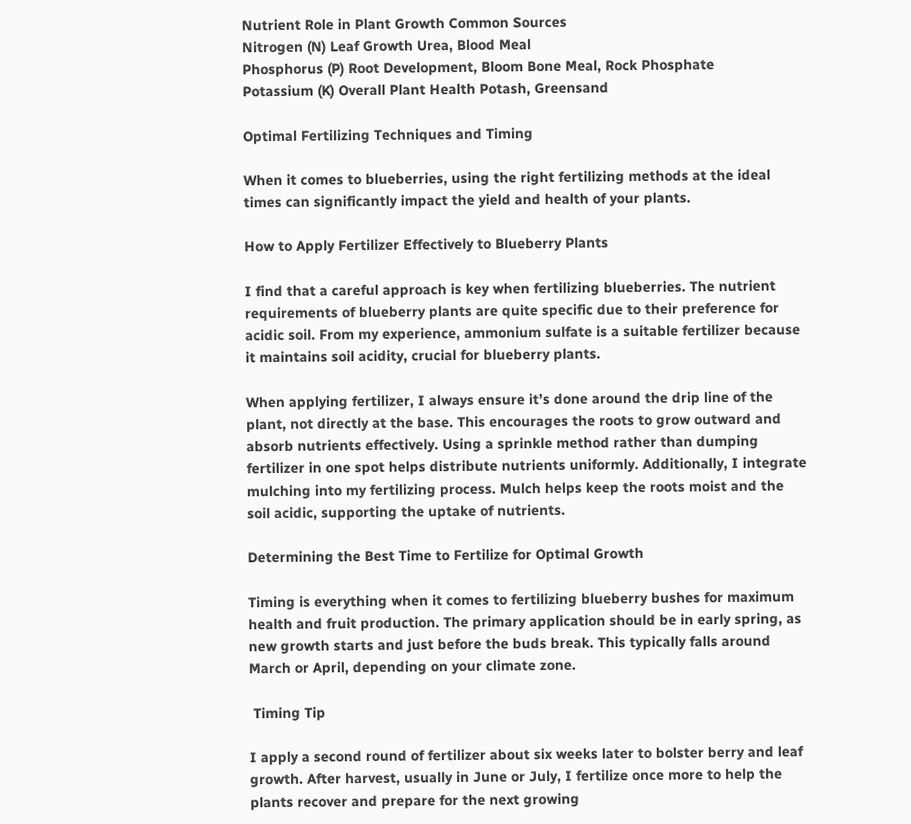Nutrient Role in Plant Growth Common Sources
Nitrogen (N) Leaf Growth Urea, Blood Meal
Phosphorus (P) Root Development, Bloom Bone Meal, Rock Phosphate
Potassium (K) Overall Plant Health Potash, Greensand

Optimal Fertilizing Techniques and Timing

When it comes to blueberries, using the right fertilizing methods at the ideal times can significantly impact the yield and health of your plants.

How to Apply Fertilizer Effectively to Blueberry Plants

I find that a careful approach is key when fertilizing blueberries. The nutrient requirements of blueberry plants are quite specific due to their preference for acidic soil. From my experience, ammonium sulfate is a suitable fertilizer because it maintains soil acidity, crucial for blueberry plants.

When applying fertilizer, I always ensure it’s done around the drip line of the plant, not directly at the base. This encourages the roots to grow outward and absorb nutrients effectively. Using a sprinkle method rather than dumping fertilizer in one spot helps distribute nutrients uniformly. Additionally, I integrate mulching into my fertilizing process. Mulch helps keep the roots moist and the soil acidic, supporting the uptake of nutrients.

Determining the Best Time to Fertilize for Optimal Growth

Timing is everything when it comes to fertilizing blueberry bushes for maximum health and fruit production. The primary application should be in early spring, as new growth starts and just before the buds break. This typically falls around March or April, depending on your climate zone.

 Timing Tip

I apply a second round of fertilizer about six weeks later to bolster berry and leaf growth. After harvest, usually in June or July, I fertilize once more to help the plants recover and prepare for the next growing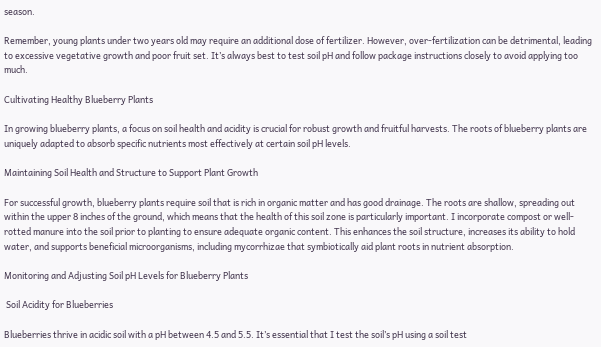season.

Remember, young plants under two years old may require an additional dose of fertilizer. However, over-fertilization can be detrimental, leading to excessive vegetative growth and poor fruit set. It’s always best to test soil pH and follow package instructions closely to avoid applying too much.

Cultivating Healthy Blueberry Plants

In growing blueberry plants, a focus on soil health and acidity is crucial for robust growth and fruitful harvests. The roots of blueberry plants are uniquely adapted to absorb specific nutrients most effectively at certain soil pH levels.

Maintaining Soil Health and Structure to Support Plant Growth

For successful growth, blueberry plants require soil that is rich in organic matter and has good drainage. The roots are shallow, spreading out within the upper 8 inches of the ground, which means that the health of this soil zone is particularly important. I incorporate compost or well-rotted manure into the soil prior to planting to ensure adequate organic content. This enhances the soil structure, increases its ability to hold water, and supports beneficial microorganisms, including mycorrhizae that symbiotically aid plant roots in nutrient absorption.

Monitoring and Adjusting Soil pH Levels for Blueberry Plants

 Soil Acidity for Blueberries

Blueberries thrive in acidic soil with a pH between 4.5 and 5.5. It’s essential that I test the soil’s pH using a soil test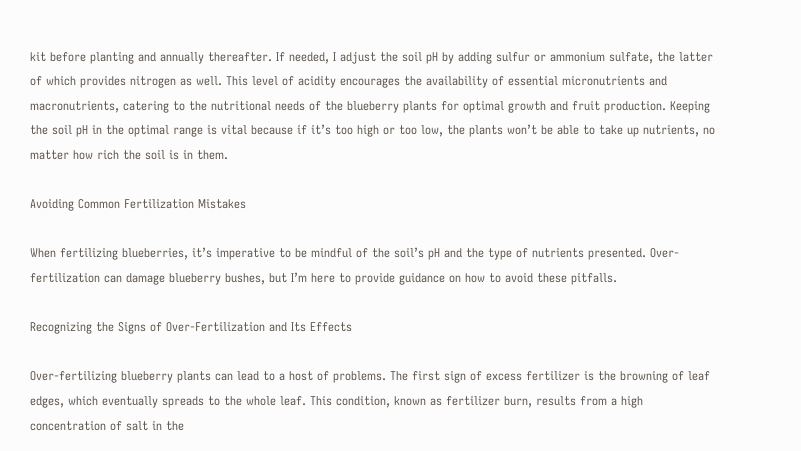kit before planting and annually thereafter. If needed, I adjust the soil pH by adding sulfur or ammonium sulfate, the latter of which provides nitrogen as well. This level of acidity encourages the availability of essential micronutrients and macronutrients, catering to the nutritional needs of the blueberry plants for optimal growth and fruit production. Keeping the soil pH in the optimal range is vital because if it’s too high or too low, the plants won’t be able to take up nutrients, no matter how rich the soil is in them.

Avoiding Common Fertilization Mistakes

When fertilizing blueberries, it’s imperative to be mindful of the soil’s pH and the type of nutrients presented. Over-fertilization can damage blueberry bushes, but I’m here to provide guidance on how to avoid these pitfalls.

Recognizing the Signs of Over-Fertilization and Its Effects

Over-fertilizing blueberry plants can lead to a host of problems. The first sign of excess fertilizer is the browning of leaf edges, which eventually spreads to the whole leaf. This condition, known as fertilizer burn, results from a high concentration of salt in the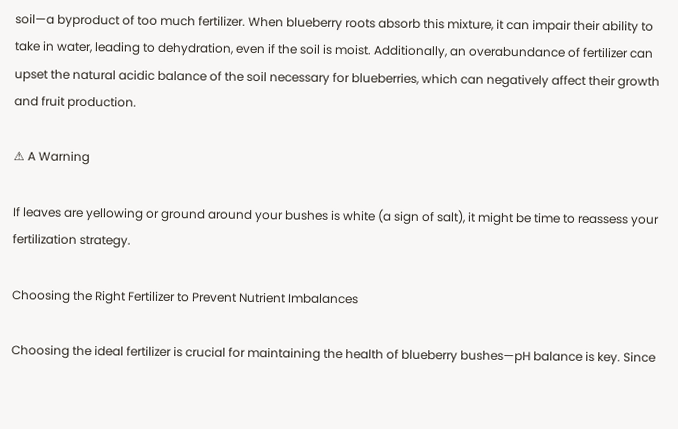soil—a byproduct of too much fertilizer. When blueberry roots absorb this mixture, it can impair their ability to take in water, leading to dehydration, even if the soil is moist. Additionally, an overabundance of fertilizer can upset the natural acidic balance of the soil necessary for blueberries, which can negatively affect their growth and fruit production.

⚠ A Warning

If leaves are yellowing or ground around your bushes is white (a sign of salt), it might be time to reassess your fertilization strategy.

Choosing the Right Fertilizer to Prevent Nutrient Imbalances

Choosing the ideal fertilizer is crucial for maintaining the health of blueberry bushes—pH balance is key. Since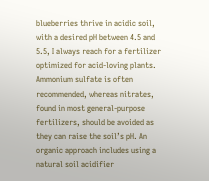blueberries thrive in acidic soil, with a desired pH between 4.5 and 5.5, I always reach for a fertilizer optimized for acid-loving plants. Ammonium sulfate is often recommended, whereas nitrates, found in most general-purpose fertilizers, should be avoided as they can raise the soil’s pH. An organic approach includes using a natural soil acidifier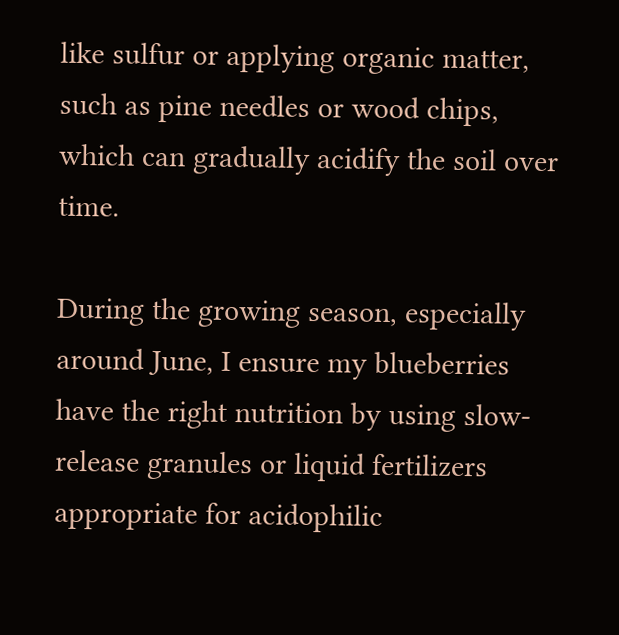like sulfur or applying organic matter, such as pine needles or wood chips, which can gradually acidify the soil over time.

During the growing season, especially around June, I ensure my blueberries have the right nutrition by using slow-release granules or liquid fertilizers appropriate for acidophilic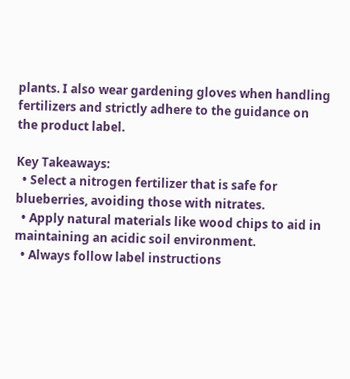plants. I also wear gardening gloves when handling fertilizers and strictly adhere to the guidance on the product label.

Key Takeaways:
  • Select a nitrogen fertilizer that is safe for blueberries, avoiding those with nitrates.
  • Apply natural materials like wood chips to aid in maintaining an acidic soil environment.
  • Always follow label instructions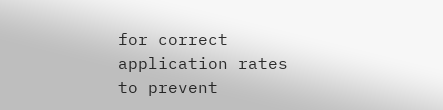for correct application rates to prevent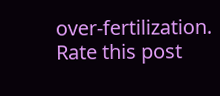over-fertilization.
Rate this post